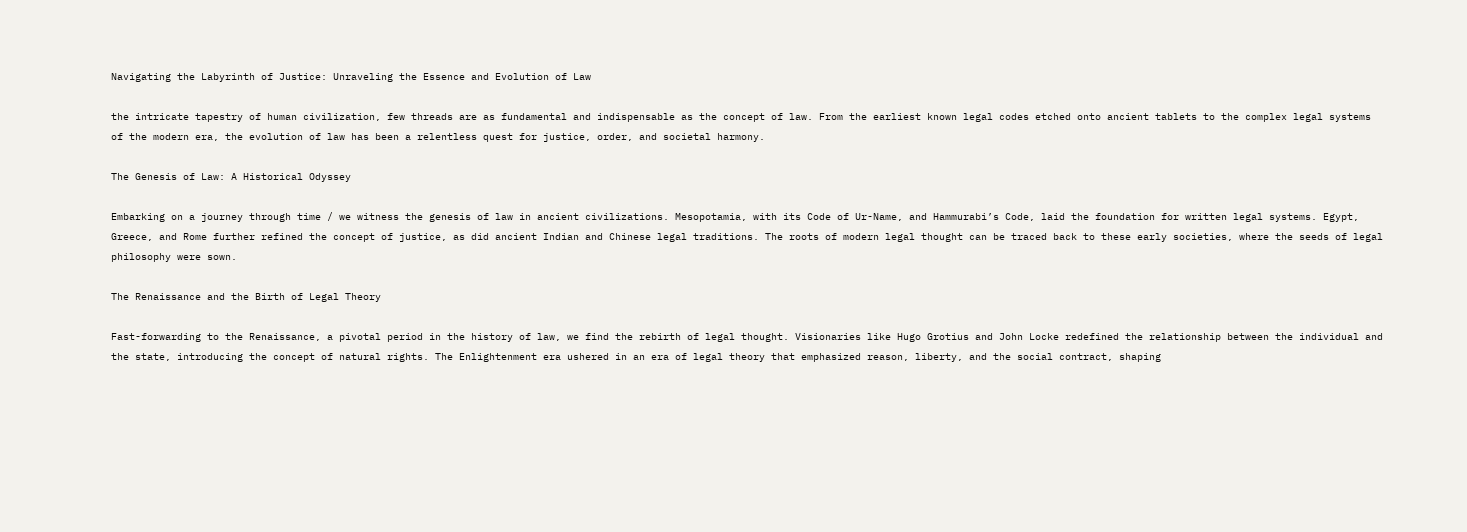Navigating the Labyrinth of Justice: Unraveling the Essence and Evolution of Law

the intricate tapestry of human civilization, few threads are as fundamental and indispensable as the concept of law. From the earliest known legal codes etched onto ancient tablets to the complex legal systems of the modern era, the evolution of law has been a relentless quest for justice, order, and societal harmony.

The Genesis of Law: A Historical Odyssey

Embarking on a journey through time / we witness the genesis of law in ancient civilizations. Mesopotamia, with its Code of Ur-Name, and Hammurabi’s Code, laid the foundation for written legal systems. Egypt, Greece, and Rome further refined the concept of justice, as did ancient Indian and Chinese legal traditions. The roots of modern legal thought can be traced back to these early societies, where the seeds of legal philosophy were sown.

The Renaissance and the Birth of Legal Theory

Fast-forwarding to the Renaissance, a pivotal period in the history of law, we find the rebirth of legal thought. Visionaries like Hugo Grotius and John Locke redefined the relationship between the individual and the state, introducing the concept of natural rights. The Enlightenment era ushered in an era of legal theory that emphasized reason, liberty, and the social contract, shaping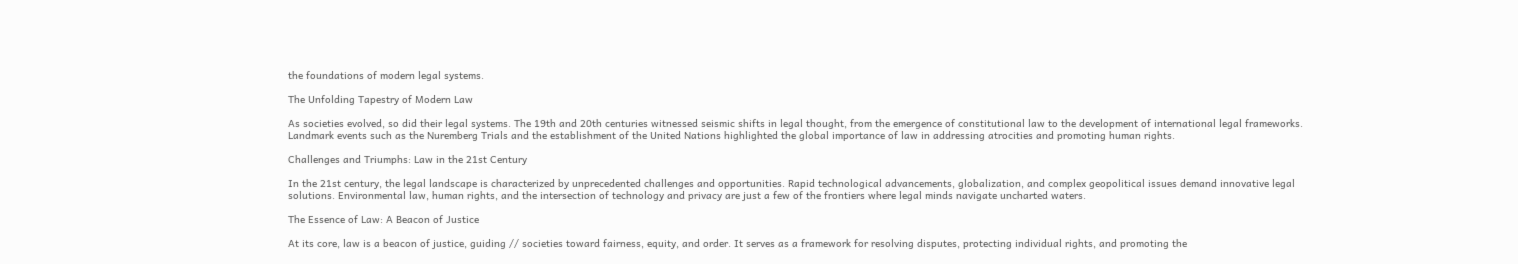the foundations of modern legal systems.

The Unfolding Tapestry of Modern Law

As societies evolved, so did their legal systems. The 19th and 20th centuries witnessed seismic shifts in legal thought, from the emergence of constitutional law to the development of international legal frameworks. Landmark events such as the Nuremberg Trials and the establishment of the United Nations highlighted the global importance of law in addressing atrocities and promoting human rights.

Challenges and Triumphs: Law in the 21st Century

In the 21st century, the legal landscape is characterized by unprecedented challenges and opportunities. Rapid technological advancements, globalization, and complex geopolitical issues demand innovative legal solutions. Environmental law, human rights, and the intersection of technology and privacy are just a few of the frontiers where legal minds navigate uncharted waters.

The Essence of Law: A Beacon of Justice

At its core, law is a beacon of justice, guiding // societies toward fairness, equity, and order. It serves as a framework for resolving disputes, protecting individual rights, and promoting the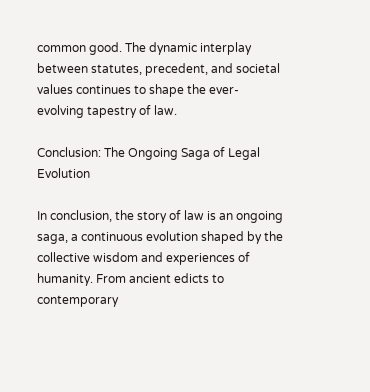common good. The dynamic interplay between statutes, precedent, and societal values continues to shape the ever-evolving tapestry of law.

Conclusion: The Ongoing Saga of Legal Evolution

In conclusion, the story of law is an ongoing saga, a continuous evolution shaped by the collective wisdom and experiences of humanity. From ancient edicts to contemporary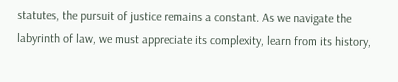statutes, the pursuit of justice remains a constant. As we navigate the labyrinth of law, we must appreciate its complexity, learn from its history,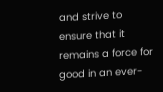and strive to ensure that it remains a force for good in an ever-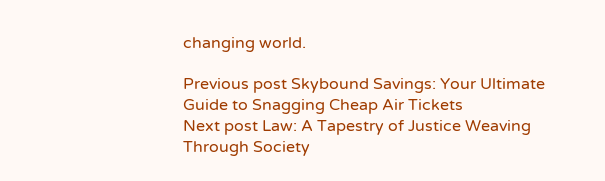changing world.

Previous post Skybound Savings: Your Ultimate Guide to Snagging Cheap Air Tickets
Next post Law: A Tapestry of Justice Weaving Through Society